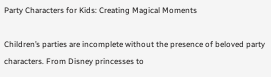Party Characters for Kids: Creating Magical Moments

Children’s parties are incomplete without the presence of beloved party characters. From Disney princesses to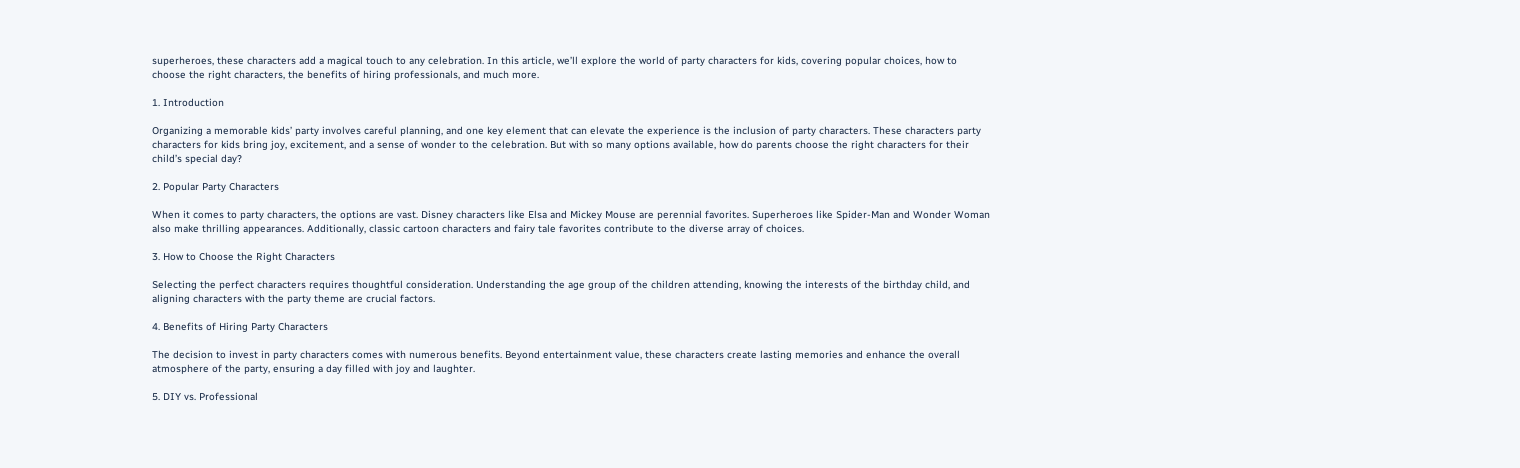superheroes, these characters add a magical touch to any celebration. In this article, we’ll explore the world of party characters for kids, covering popular choices, how to choose the right characters, the benefits of hiring professionals, and much more.

1. Introduction

Organizing a memorable kids’ party involves careful planning, and one key element that can elevate the experience is the inclusion of party characters. These characters party characters for kids bring joy, excitement, and a sense of wonder to the celebration. But with so many options available, how do parents choose the right characters for their child’s special day?

2. Popular Party Characters

When it comes to party characters, the options are vast. Disney characters like Elsa and Mickey Mouse are perennial favorites. Superheroes like Spider-Man and Wonder Woman also make thrilling appearances. Additionally, classic cartoon characters and fairy tale favorites contribute to the diverse array of choices.

3. How to Choose the Right Characters

Selecting the perfect characters requires thoughtful consideration. Understanding the age group of the children attending, knowing the interests of the birthday child, and aligning characters with the party theme are crucial factors.

4. Benefits of Hiring Party Characters

The decision to invest in party characters comes with numerous benefits. Beyond entertainment value, these characters create lasting memories and enhance the overall atmosphere of the party, ensuring a day filled with joy and laughter.

5. DIY vs. Professional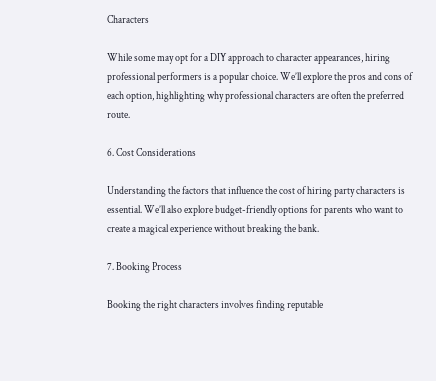Characters

While some may opt for a DIY approach to character appearances, hiring professional performers is a popular choice. We’ll explore the pros and cons of each option, highlighting why professional characters are often the preferred route.

6. Cost Considerations

Understanding the factors that influence the cost of hiring party characters is essential. We’ll also explore budget-friendly options for parents who want to create a magical experience without breaking the bank.

7. Booking Process

Booking the right characters involves finding reputable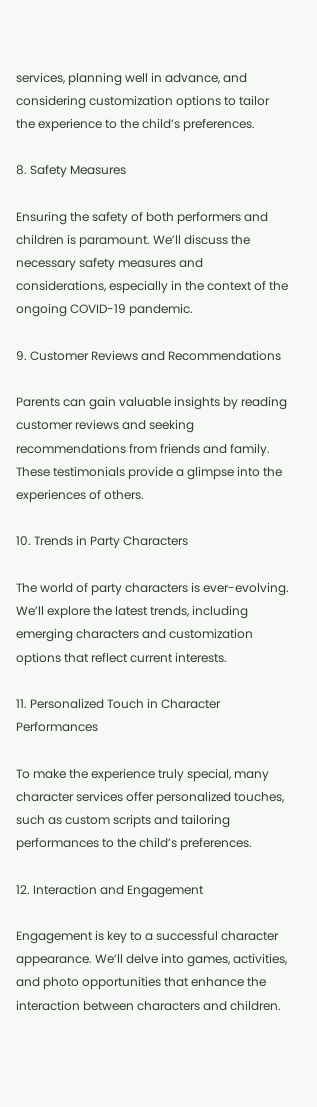services, planning well in advance, and considering customization options to tailor the experience to the child’s preferences.

8. Safety Measures

Ensuring the safety of both performers and children is paramount. We’ll discuss the necessary safety measures and considerations, especially in the context of the ongoing COVID-19 pandemic.

9. Customer Reviews and Recommendations

Parents can gain valuable insights by reading customer reviews and seeking recommendations from friends and family. These testimonials provide a glimpse into the experiences of others.

10. Trends in Party Characters

The world of party characters is ever-evolving. We’ll explore the latest trends, including emerging characters and customization options that reflect current interests.

11. Personalized Touch in Character Performances

To make the experience truly special, many character services offer personalized touches, such as custom scripts and tailoring performances to the child’s preferences.

12. Interaction and Engagement

Engagement is key to a successful character appearance. We’ll delve into games, activities, and photo opportunities that enhance the interaction between characters and children.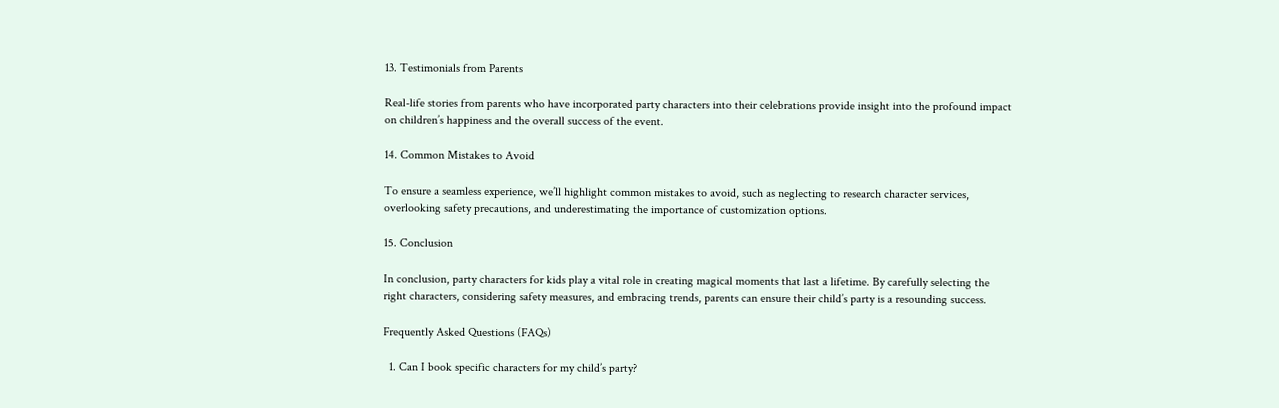13. Testimonials from Parents

Real-life stories from parents who have incorporated party characters into their celebrations provide insight into the profound impact on children’s happiness and the overall success of the event.

14. Common Mistakes to Avoid

To ensure a seamless experience, we’ll highlight common mistakes to avoid, such as neglecting to research character services, overlooking safety precautions, and underestimating the importance of customization options.

15. Conclusion

In conclusion, party characters for kids play a vital role in creating magical moments that last a lifetime. By carefully selecting the right characters, considering safety measures, and embracing trends, parents can ensure their child’s party is a resounding success.

Frequently Asked Questions (FAQs)

  1. Can I book specific characters for my child’s party?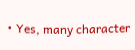• Yes, many character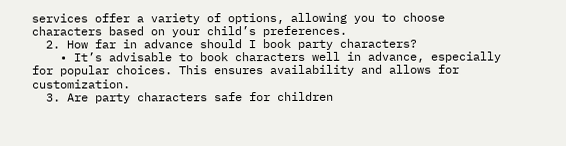services offer a variety of options, allowing you to choose characters based on your child’s preferences.
  2. How far in advance should I book party characters?
    • It’s advisable to book characters well in advance, especially for popular choices. This ensures availability and allows for customization.
  3. Are party characters safe for children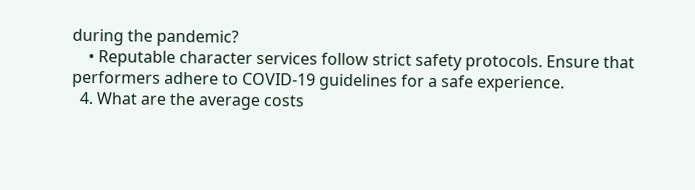during the pandemic?
    • Reputable character services follow strict safety protocols. Ensure that performers adhere to COVID-19 guidelines for a safe experience.
  4. What are the average costs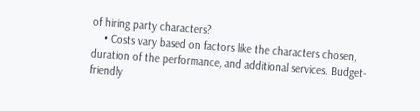of hiring party characters?
    • Costs vary based on factors like the characters chosen, duration of the performance, and additional services. Budget-friendly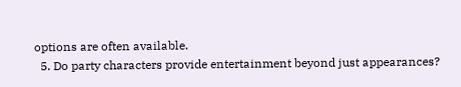options are often available.
  5. Do party characters provide entertainment beyond just appearances?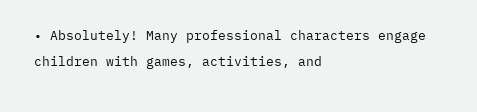• Absolutely! Many professional characters engage children with games, activities, and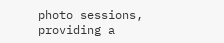photo sessions, providing a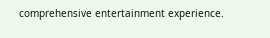comprehensive entertainment experience.